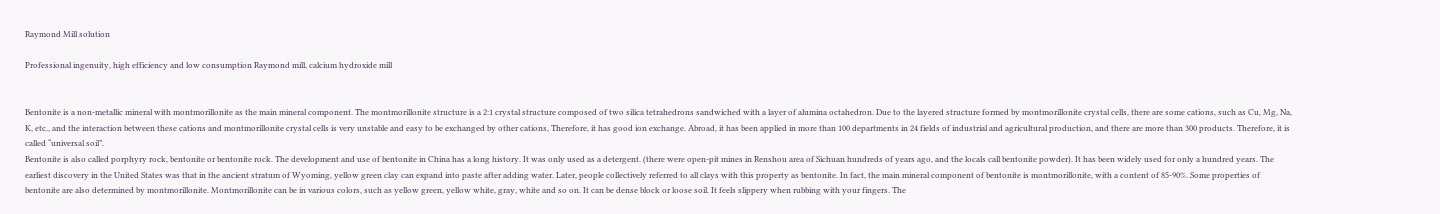Raymond Mill solution

Professional ingenuity, high efficiency and low consumption Raymond mill, calcium hydroxide mill


Bentonite is a non-metallic mineral with montmorillonite as the main mineral component. The montmorillonite structure is a 2:1 crystal structure composed of two silica tetrahedrons sandwiched with a layer of alumina octahedron. Due to the layered structure formed by montmorillonite crystal cells, there are some cations, such as Cu, Mg, Na, K, etc., and the interaction between these cations and montmorillonite crystal cells is very unstable and easy to be exchanged by other cations, Therefore, it has good ion exchange. Abroad, it has been applied in more than 100 departments in 24 fields of industrial and agricultural production, and there are more than 300 products. Therefore, it is called “universal soil”.
Bentonite is also called porphyry rock, bentonite or bentonite rock. The development and use of bentonite in China has a long history. It was only used as a detergent. (there were open-pit mines in Renshou area of Sichuan hundreds of years ago, and the locals call bentonite powder). It has been widely used for only a hundred years. The earliest discovery in the United States was that in the ancient stratum of Wyoming, yellow green clay can expand into paste after adding water. Later, people collectively referred to all clays with this property as bentonite. In fact, the main mineral component of bentonite is montmorillonite, with a content of 85-90%. Some properties of bentonite are also determined by montmorillonite. Montmorillonite can be in various colors, such as yellow green, yellow white, gray, white and so on. It can be dense block or loose soil. It feels slippery when rubbing with your fingers. The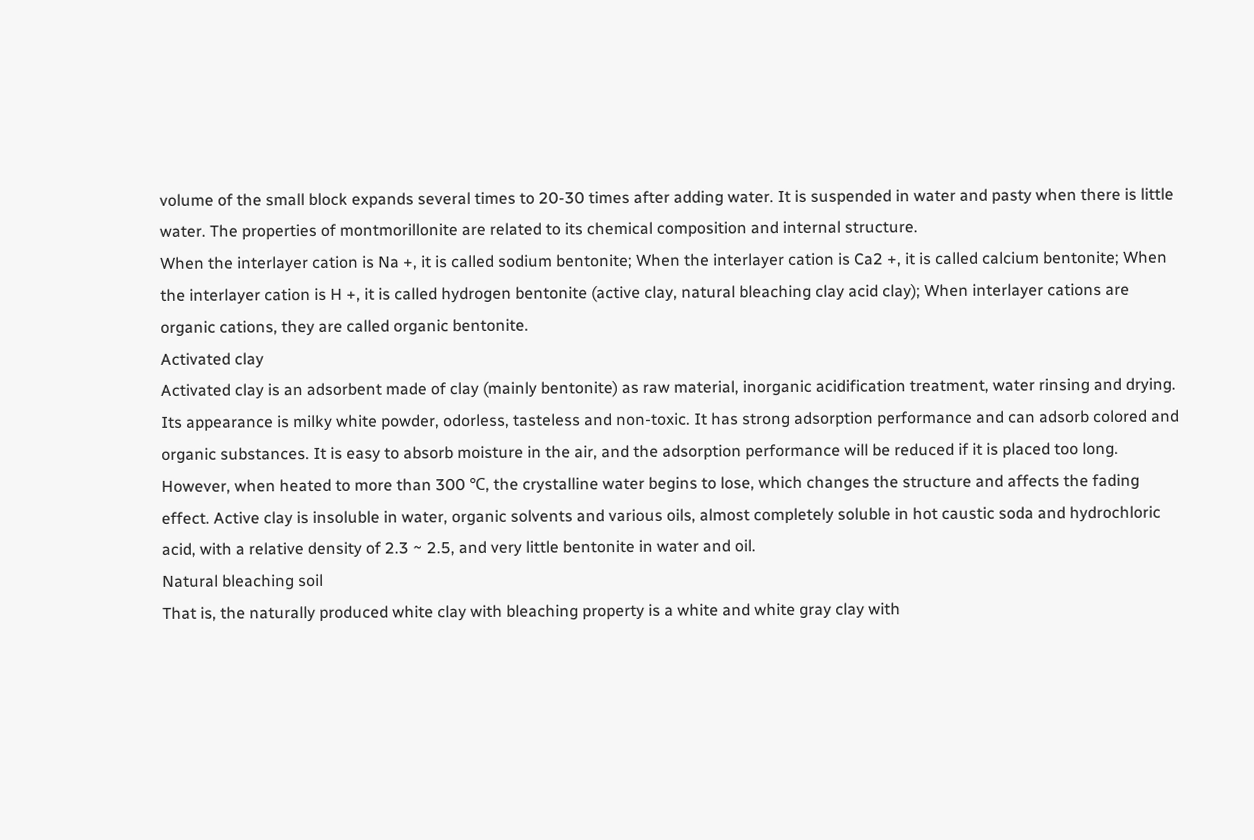volume of the small block expands several times to 20-30 times after adding water. It is suspended in water and pasty when there is little water. The properties of montmorillonite are related to its chemical composition and internal structure.
When the interlayer cation is Na +, it is called sodium bentonite; When the interlayer cation is Ca2 +, it is called calcium bentonite; When the interlayer cation is H +, it is called hydrogen bentonite (active clay, natural bleaching clay acid clay); When interlayer cations are organic cations, they are called organic bentonite.
Activated clay
Activated clay is an adsorbent made of clay (mainly bentonite) as raw material, inorganic acidification treatment, water rinsing and drying. Its appearance is milky white powder, odorless, tasteless and non-toxic. It has strong adsorption performance and can adsorb colored and organic substances. It is easy to absorb moisture in the air, and the adsorption performance will be reduced if it is placed too long. However, when heated to more than 300 ℃, the crystalline water begins to lose, which changes the structure and affects the fading effect. Active clay is insoluble in water, organic solvents and various oils, almost completely soluble in hot caustic soda and hydrochloric acid, with a relative density of 2.3 ~ 2.5, and very little bentonite in water and oil.
Natural bleaching soil
That is, the naturally produced white clay with bleaching property is a white and white gray clay with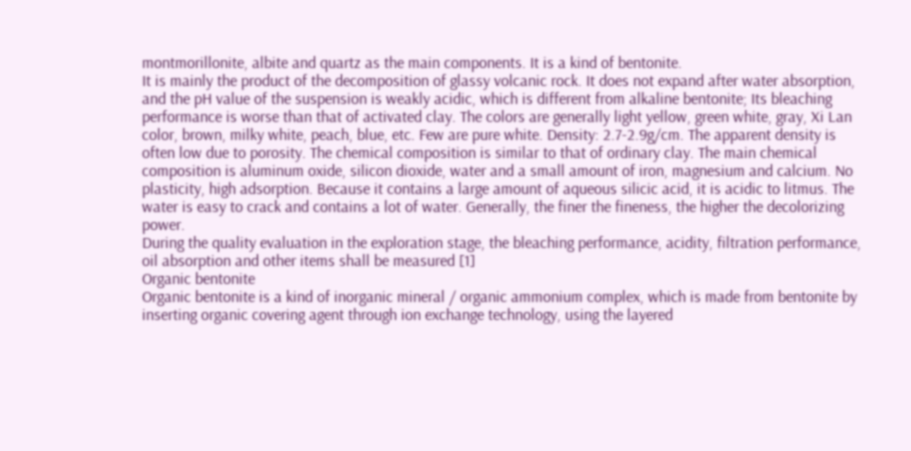montmorillonite, albite and quartz as the main components. It is a kind of bentonite.
It is mainly the product of the decomposition of glassy volcanic rock. It does not expand after water absorption, and the pH value of the suspension is weakly acidic, which is different from alkaline bentonite; Its bleaching performance is worse than that of activated clay. The colors are generally light yellow, green white, gray, Xi Lan color, brown, milky white, peach, blue, etc. Few are pure white. Density: 2.7-2.9g/cm. The apparent density is often low due to porosity. The chemical composition is similar to that of ordinary clay. The main chemical composition is aluminum oxide, silicon dioxide, water and a small amount of iron, magnesium and calcium. No plasticity, high adsorption. Because it contains a large amount of aqueous silicic acid, it is acidic to litmus. The water is easy to crack and contains a lot of water. Generally, the finer the fineness, the higher the decolorizing power.
During the quality evaluation in the exploration stage, the bleaching performance, acidity, filtration performance, oil absorption and other items shall be measured [1]
Organic bentonite
Organic bentonite is a kind of inorganic mineral / organic ammonium complex, which is made from bentonite by inserting organic covering agent through ion exchange technology, using the layered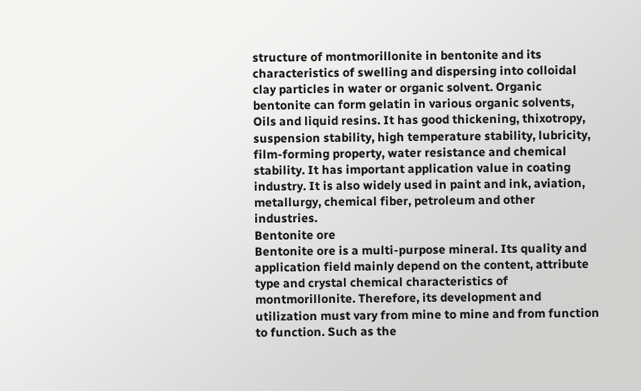structure of montmorillonite in bentonite and its characteristics of swelling and dispersing into colloidal clay particles in water or organic solvent. Organic bentonite can form gelatin in various organic solvents, Oils and liquid resins. It has good thickening, thixotropy, suspension stability, high temperature stability, lubricity, film-forming property, water resistance and chemical stability. It has important application value in coating industry. It is also widely used in paint and ink, aviation, metallurgy, chemical fiber, petroleum and other industries.
Bentonite ore
Bentonite ore is a multi-purpose mineral. Its quality and application field mainly depend on the content, attribute type and crystal chemical characteristics of montmorillonite. Therefore, its development and utilization must vary from mine to mine and from function to function. Such as the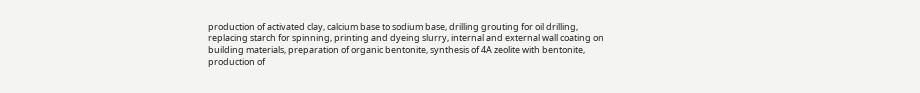production of activated clay, calcium base to sodium base, drilling grouting for oil drilling, replacing starch for spinning, printing and dyeing slurry, internal and external wall coating on building materials, preparation of organic bentonite, synthesis of 4A zeolite with bentonite, production of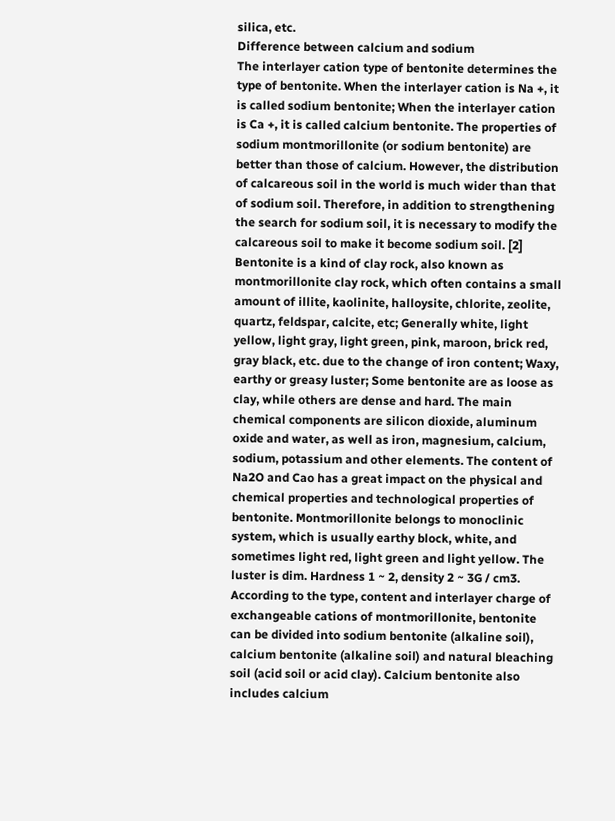silica, etc.
Difference between calcium and sodium
The interlayer cation type of bentonite determines the type of bentonite. When the interlayer cation is Na +, it is called sodium bentonite; When the interlayer cation is Ca +, it is called calcium bentonite. The properties of sodium montmorillonite (or sodium bentonite) are better than those of calcium. However, the distribution of calcareous soil in the world is much wider than that of sodium soil. Therefore, in addition to strengthening the search for sodium soil, it is necessary to modify the calcareous soil to make it become sodium soil. [2]
Bentonite is a kind of clay rock, also known as montmorillonite clay rock, which often contains a small amount of illite, kaolinite, halloysite, chlorite, zeolite, quartz, feldspar, calcite, etc; Generally white, light yellow, light gray, light green, pink, maroon, brick red, gray black, etc. due to the change of iron content; Waxy, earthy or greasy luster; Some bentonite are as loose as clay, while others are dense and hard. The main chemical components are silicon dioxide, aluminum oxide and water, as well as iron, magnesium, calcium, sodium, potassium and other elements. The content of Na2O and Cao has a great impact on the physical and chemical properties and technological properties of bentonite. Montmorillonite belongs to monoclinic system, which is usually earthy block, white, and sometimes light red, light green and light yellow. The luster is dim. Hardness 1 ~ 2, density 2 ~ 3G / cm3. According to the type, content and interlayer charge of exchangeable cations of montmorillonite, bentonite can be divided into sodium bentonite (alkaline soil), calcium bentonite (alkaline soil) and natural bleaching soil (acid soil or acid clay). Calcium bentonite also includes calcium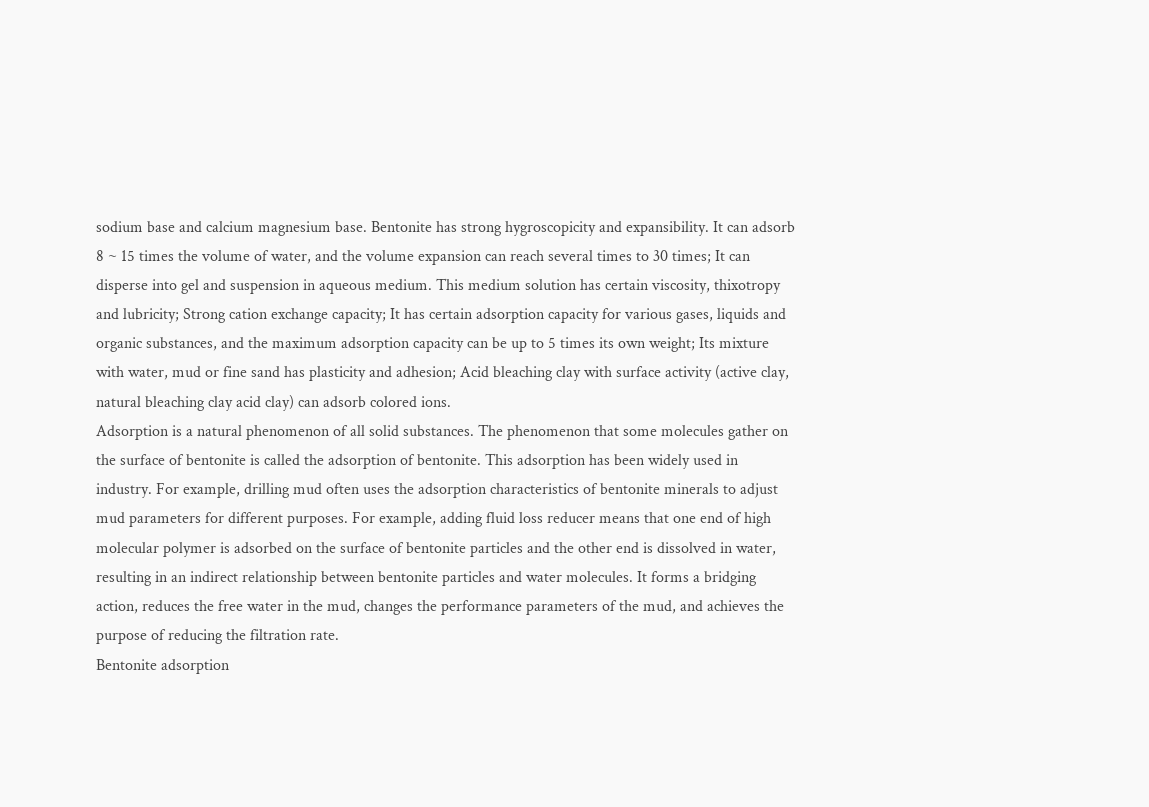sodium base and calcium magnesium base. Bentonite has strong hygroscopicity and expansibility. It can adsorb 8 ~ 15 times the volume of water, and the volume expansion can reach several times to 30 times; It can disperse into gel and suspension in aqueous medium. This medium solution has certain viscosity, thixotropy and lubricity; Strong cation exchange capacity; It has certain adsorption capacity for various gases, liquids and organic substances, and the maximum adsorption capacity can be up to 5 times its own weight; Its mixture with water, mud or fine sand has plasticity and adhesion; Acid bleaching clay with surface activity (active clay, natural bleaching clay acid clay) can adsorb colored ions.
Adsorption is a natural phenomenon of all solid substances. The phenomenon that some molecules gather on the surface of bentonite is called the adsorption of bentonite. This adsorption has been widely used in industry. For example, drilling mud often uses the adsorption characteristics of bentonite minerals to adjust mud parameters for different purposes. For example, adding fluid loss reducer means that one end of high molecular polymer is adsorbed on the surface of bentonite particles and the other end is dissolved in water, resulting in an indirect relationship between bentonite particles and water molecules. It forms a bridging action, reduces the free water in the mud, changes the performance parameters of the mud, and achieves the purpose of reducing the filtration rate.
Bentonite adsorption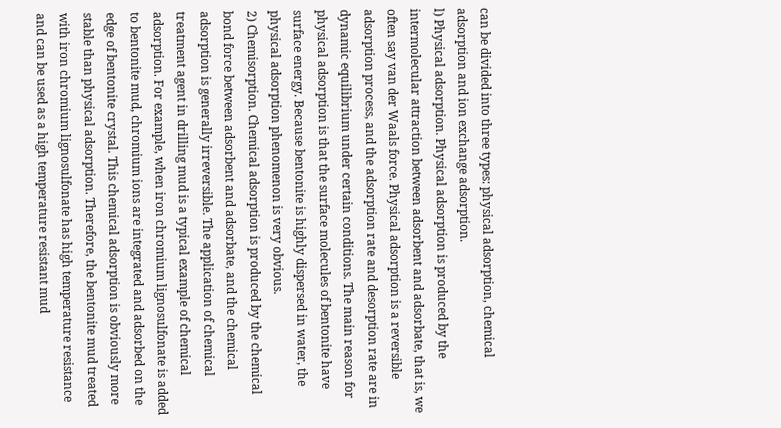can be divided into three types: physical adsorption, chemical adsorption and ion exchange adsorption.
l) Physical adsorption. Physical adsorption is produced by the intermolecular attraction between adsorbent and adsorbate, that is, we often say van der Waals force. Physical adsorption is a reversible adsorption process, and the adsorption rate and desorption rate are in dynamic equilibrium under certain conditions. The main reason for physical adsorption is that the surface molecules of bentonite have surface energy. Because bentonite is highly dispersed in water, the physical adsorption phenomenon is very obvious.
2) Chemisorption. Chemical adsorption is produced by the chemical bond force between adsorbent and adsorbate, and the chemical adsorption is generally irreversible. The application of chemical treatment agent in drilling mud is a typical example of chemical adsorption. For example, when iron chromium lignosulfonate is added to bentonite mud, chromium ions are integrated and adsorbed on the edge of bentonite crystal. This chemical adsorption is obviously more stable than physical adsorption. Therefore, the bentonite mud treated with iron chromium lignosulfonate has high temperature resistance and can be used as a high temperature resistant mud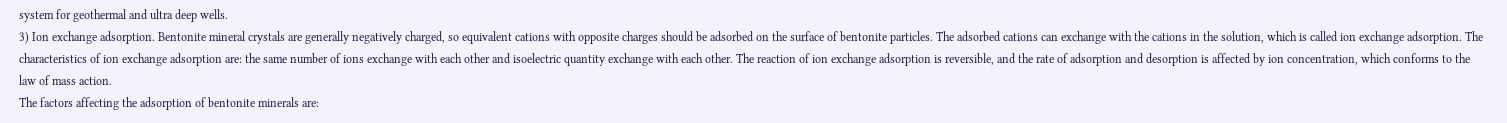system for geothermal and ultra deep wells.
3) Ion exchange adsorption. Bentonite mineral crystals are generally negatively charged, so equivalent cations with opposite charges should be adsorbed on the surface of bentonite particles. The adsorbed cations can exchange with the cations in the solution, which is called ion exchange adsorption. The characteristics of ion exchange adsorption are: the same number of ions exchange with each other and isoelectric quantity exchange with each other. The reaction of ion exchange adsorption is reversible, and the rate of adsorption and desorption is affected by ion concentration, which conforms to the law of mass action.
The factors affecting the adsorption of bentonite minerals are: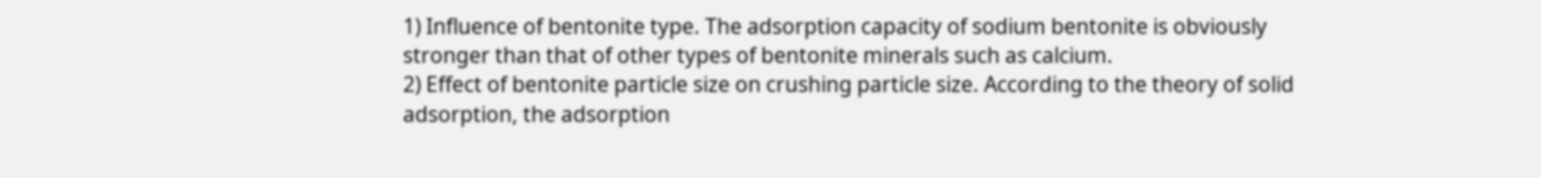1) Influence of bentonite type. The adsorption capacity of sodium bentonite is obviously stronger than that of other types of bentonite minerals such as calcium.
2) Effect of bentonite particle size on crushing particle size. According to the theory of solid adsorption, the adsorption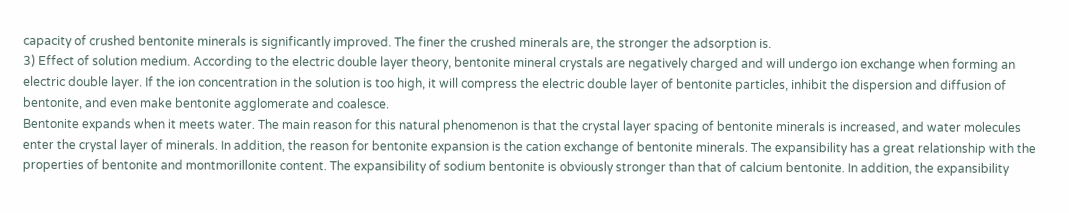capacity of crushed bentonite minerals is significantly improved. The finer the crushed minerals are, the stronger the adsorption is.
3) Effect of solution medium. According to the electric double layer theory, bentonite mineral crystals are negatively charged and will undergo ion exchange when forming an electric double layer. If the ion concentration in the solution is too high, it will compress the electric double layer of bentonite particles, inhibit the dispersion and diffusion of bentonite, and even make bentonite agglomerate and coalesce.
Bentonite expands when it meets water. The main reason for this natural phenomenon is that the crystal layer spacing of bentonite minerals is increased, and water molecules enter the crystal layer of minerals. In addition, the reason for bentonite expansion is the cation exchange of bentonite minerals. The expansibility has a great relationship with the properties of bentonite and montmorillonite content. The expansibility of sodium bentonite is obviously stronger than that of calcium bentonite. In addition, the expansibility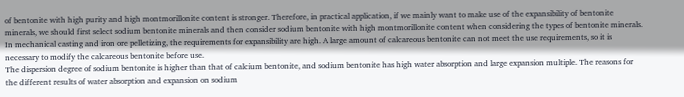of bentonite with high purity and high montmorillonite content is stronger. Therefore, in practical application, if we mainly want to make use of the expansibility of bentonite minerals, we should first select sodium bentonite minerals and then consider sodium bentonite with high montmorillonite content when considering the types of bentonite minerals. In mechanical casting and iron ore pelletizing, the requirements for expansibility are high. A large amount of calcareous bentonite can not meet the use requirements, so it is necessary to modify the calcareous bentonite before use.
The dispersion degree of sodium bentonite is higher than that of calcium bentonite, and sodium bentonite has high water absorption and large expansion multiple. The reasons for the different results of water absorption and expansion on sodium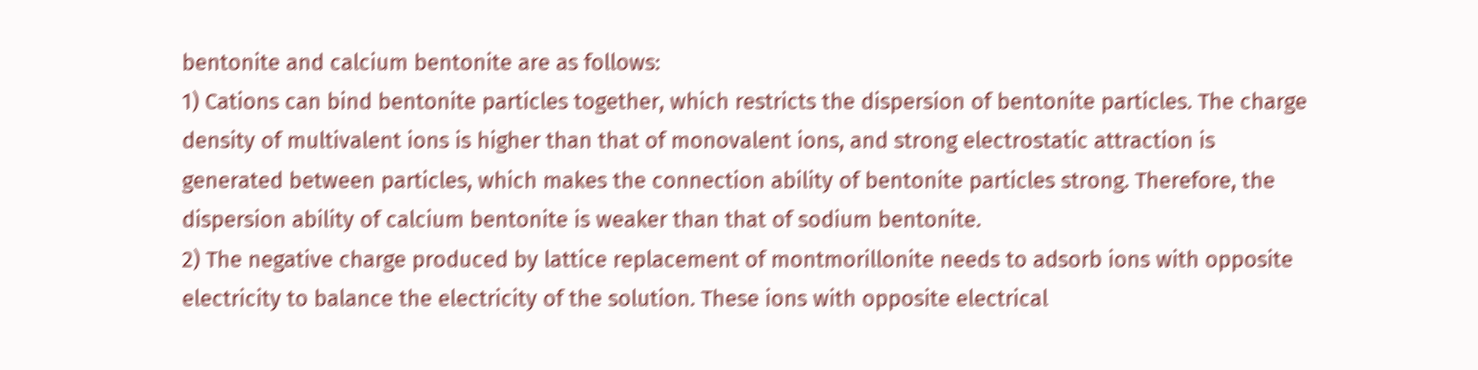bentonite and calcium bentonite are as follows:
1) Cations can bind bentonite particles together, which restricts the dispersion of bentonite particles. The charge density of multivalent ions is higher than that of monovalent ions, and strong electrostatic attraction is generated between particles, which makes the connection ability of bentonite particles strong. Therefore, the dispersion ability of calcium bentonite is weaker than that of sodium bentonite.
2) The negative charge produced by lattice replacement of montmorillonite needs to adsorb ions with opposite electricity to balance the electricity of the solution. These ions with opposite electrical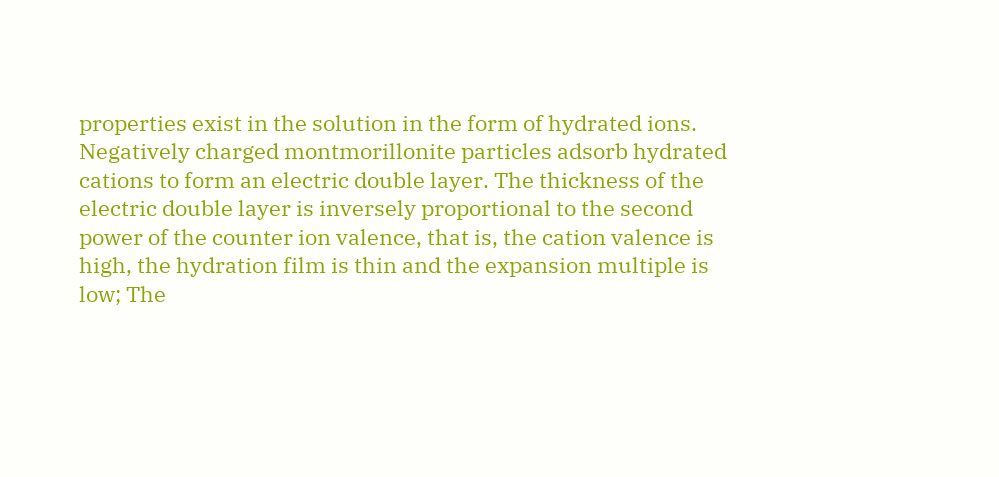properties exist in the solution in the form of hydrated ions. Negatively charged montmorillonite particles adsorb hydrated cations to form an electric double layer. The thickness of the electric double layer is inversely proportional to the second power of the counter ion valence, that is, the cation valence is high, the hydration film is thin and the expansion multiple is low; The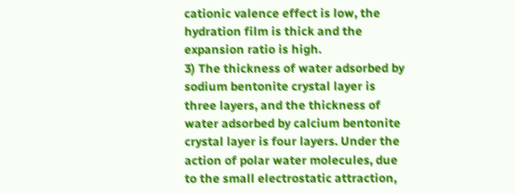cationic valence effect is low, the hydration film is thick and the expansion ratio is high.
3) The thickness of water adsorbed by sodium bentonite crystal layer is three layers, and the thickness of water adsorbed by calcium bentonite crystal layer is four layers. Under the action of polar water molecules, due to the small electrostatic attraction,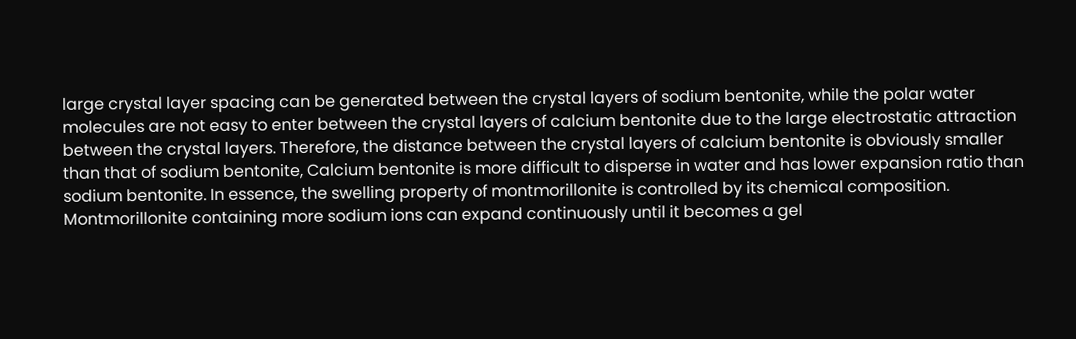large crystal layer spacing can be generated between the crystal layers of sodium bentonite, while the polar water molecules are not easy to enter between the crystal layers of calcium bentonite due to the large electrostatic attraction between the crystal layers. Therefore, the distance between the crystal layers of calcium bentonite is obviously smaller than that of sodium bentonite, Calcium bentonite is more difficult to disperse in water and has lower expansion ratio than sodium bentonite. In essence, the swelling property of montmorillonite is controlled by its chemical composition. Montmorillonite containing more sodium ions can expand continuously until it becomes a gel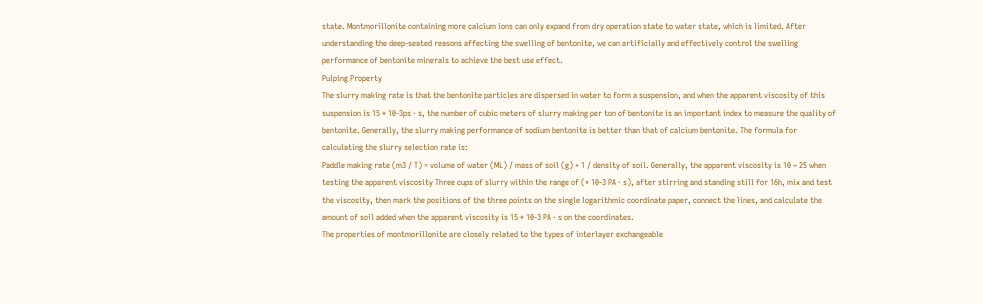state. Montmorillonite containing more calcium ions can only expand from dry operation state to water state, which is limited. After understanding the deep-seated reasons affecting the swelling of bentonite, we can artificially and effectively control the swelling performance of bentonite minerals to achieve the best use effect.
Pulping Property
The slurry making rate is that the bentonite particles are dispersed in water to form a suspension, and when the apparent viscosity of this suspension is 15 * 10-3ps · s, the number of cubic meters of slurry making per ton of bentonite is an important index to measure the quality of bentonite. Generally, the slurry making performance of sodium bentonite is better than that of calcium bentonite. The formula for calculating the slurry selection rate is:
Paddle making rate (m3 / T) = volume of water (ML) / mass of soil (g) + 1 / density of soil. Generally, the apparent viscosity is 10 ~ 25 when testing the apparent viscosity Three cups of slurry within the range of (* 10-3 PA · s), after stirring and standing still for 16h, mix and test the viscosity, then mark the positions of the three points on the single logarithmic coordinate paper, connect the lines, and calculate the amount of soil added when the apparent viscosity is 15 * 10-3 PA · s on the coordinates.
The properties of montmorillonite are closely related to the types of interlayer exchangeable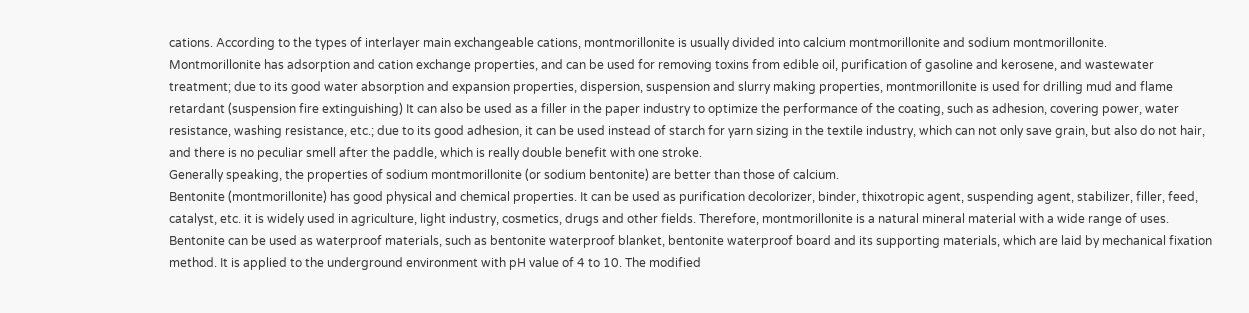cations. According to the types of interlayer main exchangeable cations, montmorillonite is usually divided into calcium montmorillonite and sodium montmorillonite.
Montmorillonite has adsorption and cation exchange properties, and can be used for removing toxins from edible oil, purification of gasoline and kerosene, and wastewater treatment; due to its good water absorption and expansion properties, dispersion, suspension and slurry making properties, montmorillonite is used for drilling mud and flame retardant (suspension fire extinguishing) It can also be used as a filler in the paper industry to optimize the performance of the coating, such as adhesion, covering power, water resistance, washing resistance, etc.; due to its good adhesion, it can be used instead of starch for yarn sizing in the textile industry, which can not only save grain, but also do not hair, and there is no peculiar smell after the paddle, which is really double benefit with one stroke.
Generally speaking, the properties of sodium montmorillonite (or sodium bentonite) are better than those of calcium.
Bentonite (montmorillonite) has good physical and chemical properties. It can be used as purification decolorizer, binder, thixotropic agent, suspending agent, stabilizer, filler, feed, catalyst, etc. it is widely used in agriculture, light industry, cosmetics, drugs and other fields. Therefore, montmorillonite is a natural mineral material with a wide range of uses.
Bentonite can be used as waterproof materials, such as bentonite waterproof blanket, bentonite waterproof board and its supporting materials, which are laid by mechanical fixation method. It is applied to the underground environment with pH value of 4 to 10. The modified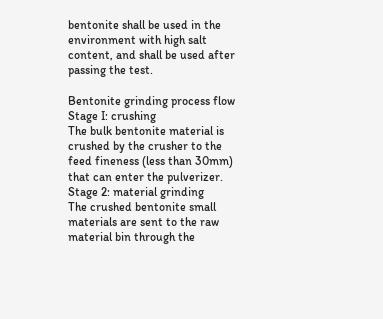bentonite shall be used in the environment with high salt content, and shall be used after passing the test.

Bentonite grinding process flow
Stage I: crushing
The bulk bentonite material is crushed by the crusher to the feed fineness (less than 30mm) that can enter the pulverizer.
Stage 2: material grinding
The crushed bentonite small materials are sent to the raw material bin through the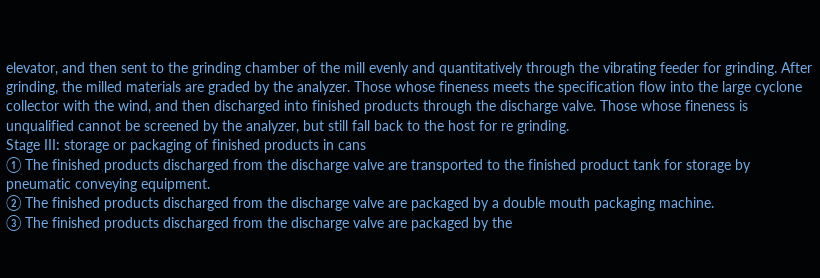elevator, and then sent to the grinding chamber of the mill evenly and quantitatively through the vibrating feeder for grinding. After grinding, the milled materials are graded by the analyzer. Those whose fineness meets the specification flow into the large cyclone collector with the wind, and then discharged into finished products through the discharge valve. Those whose fineness is unqualified cannot be screened by the analyzer, but still fall back to the host for re grinding.
Stage III: storage or packaging of finished products in cans
① The finished products discharged from the discharge valve are transported to the finished product tank for storage by pneumatic conveying equipment.
② The finished products discharged from the discharge valve are packaged by a double mouth packaging machine.
③ The finished products discharged from the discharge valve are packaged by the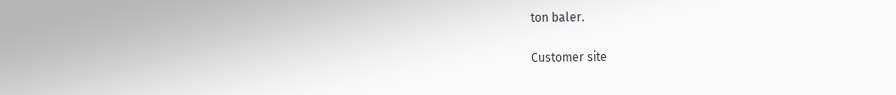ton baler.

Customer site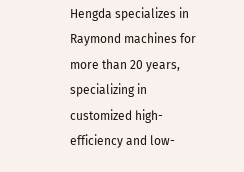Hengda specializes in Raymond machines for more than 20 years, specializing in customized high-efficiency and low-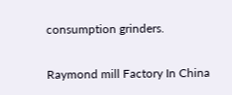consumption grinders.

Raymond mill Factory In China